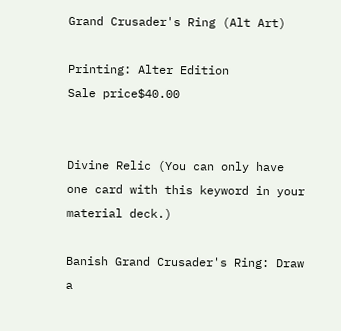Grand Crusader's Ring (Alt Art)

Printing: Alter Edition
Sale price$40.00


Divine Relic (You can only have one card with this keyword in your material deck.)

Banish Grand Crusader's Ring: Draw a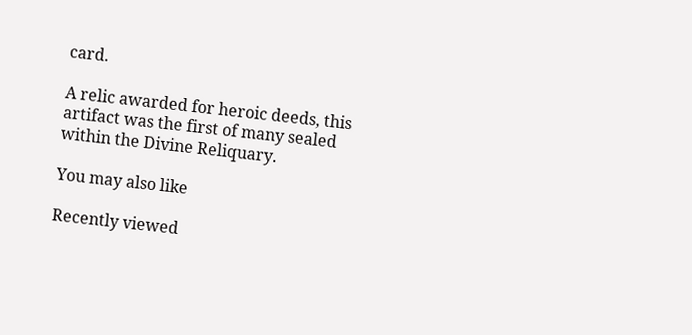card.

A relic awarded for heroic deeds, this artifact was the first of many sealed within the Divine Reliquary.

You may also like

Recently viewed